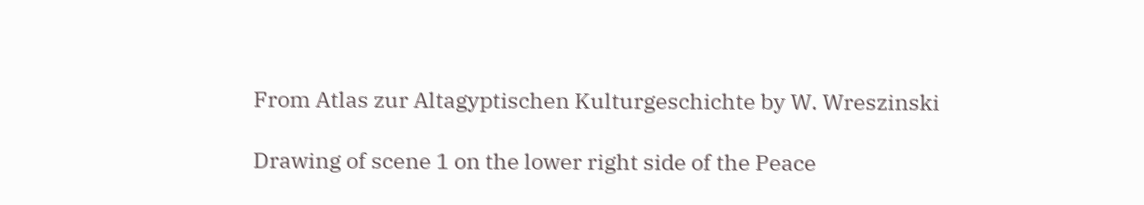From Atlas zur Altagyptischen Kulturgeschichte by W. Wreszinski

Drawing of scene 1 on the lower right side of the Peace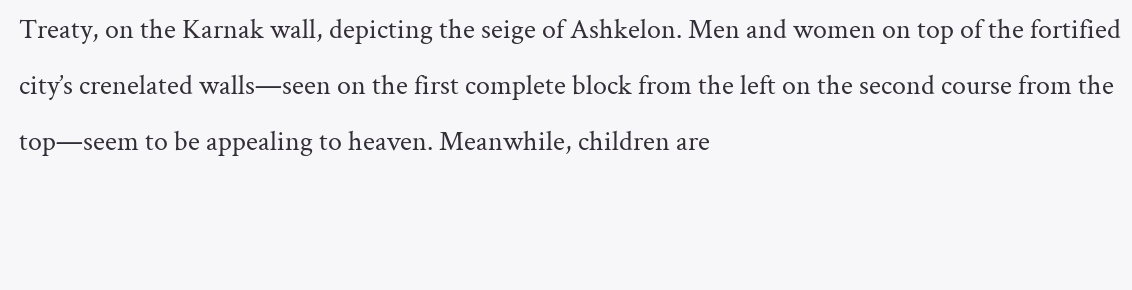Treaty, on the Karnak wall, depicting the seige of Ashkelon. Men and women on top of the fortified city’s crenelated walls—seen on the first complete block from the left on the second course from the top—seem to be appealing to heaven. Meanwhile, children are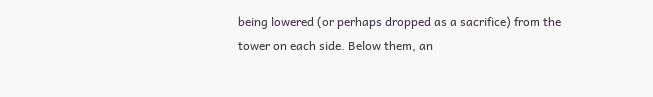being lowered (or perhaps dropped as a sacrifice) from the tower on each side. Below them, an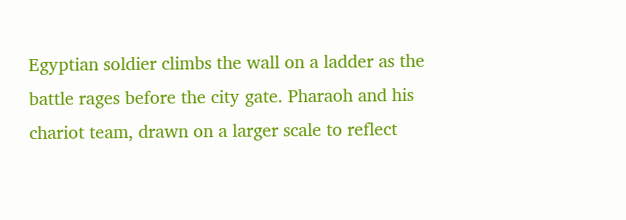Egyptian soldier climbs the wall on a ladder as the battle rages before the city gate. Pharaoh and his chariot team, drawn on a larger scale to reflect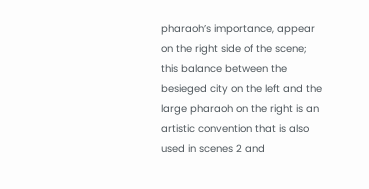pharaoh’s importance, appear on the right side of the scene; this balance between the besieged city on the left and the large pharaoh on the right is an artistic convention that is also used in scenes 2 and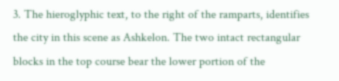3. The hieroglyphic text, to the right of the ramparts, identifies the city in this scene as Ashkelon. The two intact rectangular blocks in the top course bear the lower portion of the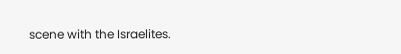scene with the Israelites.